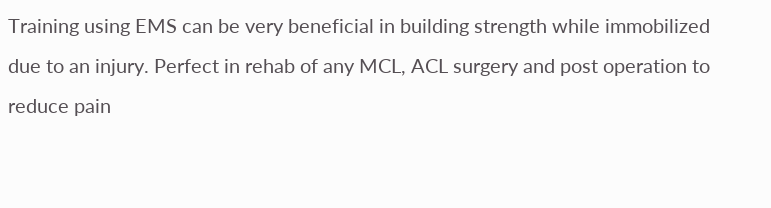Training using EMS can be very beneficial in building strength while immobilized due to an injury. Perfect in rehab of any MCL, ACL surgery and post operation to reduce pain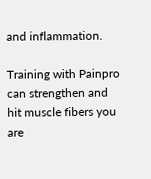and inflammation.

Training with Painpro can strengthen and hit muscle fibers you are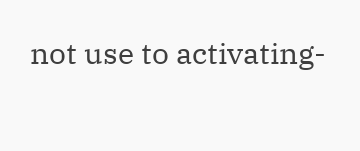not use to activating-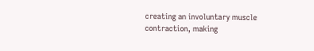creating an involuntary muscle contraction, making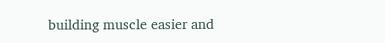building muscle easier and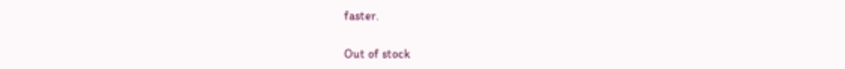faster.

Out of stock